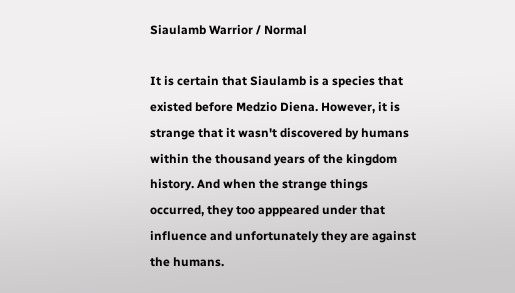Siaulamb Warrior / Normal

It is certain that Siaulamb is a species that existed before Medzio Diena. However, it is strange that it wasn't discovered by humans within the thousand years of the kingdom history. And when the strange things occurred, they too apppeared under that influence and unfortunately they are against the humans.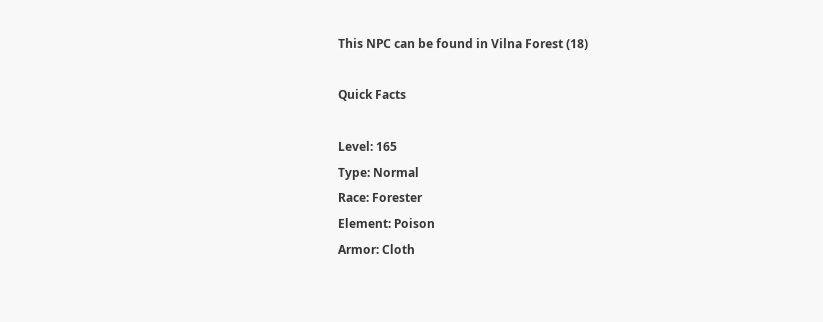This NPC can be found in Vilna Forest (18)

Quick Facts

Level: 165
Type: Normal
Race: Forester
Element: Poison
Armor: Cloth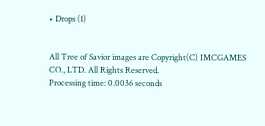• Drops (1)


All Tree of Savior images are Copyright(C) IMCGAMES CO., LTD. All Rights Reserved.
Processing time: 0.0036 seconds